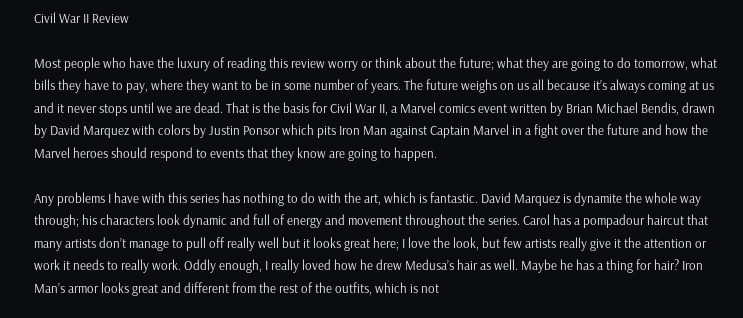Civil War II Review

Most people who have the luxury of reading this review worry or think about the future; what they are going to do tomorrow, what bills they have to pay, where they want to be in some number of years. The future weighs on us all because it’s always coming at us and it never stops until we are dead. That is the basis for Civil War II, a Marvel comics event written by Brian Michael Bendis, drawn by David Marquez with colors by Justin Ponsor which pits Iron Man against Captain Marvel in a fight over the future and how the Marvel heroes should respond to events that they know are going to happen.

Any problems I have with this series has nothing to do with the art, which is fantastic. David Marquez is dynamite the whole way through; his characters look dynamic and full of energy and movement throughout the series. Carol has a pompadour haircut that many artists don’t manage to pull off really well but it looks great here; I love the look, but few artists really give it the attention or work it needs to really work. Oddly enough, I really loved how he drew Medusa’s hair as well. Maybe he has a thing for hair? Iron Man’s armor looks great and different from the rest of the outfits, which is not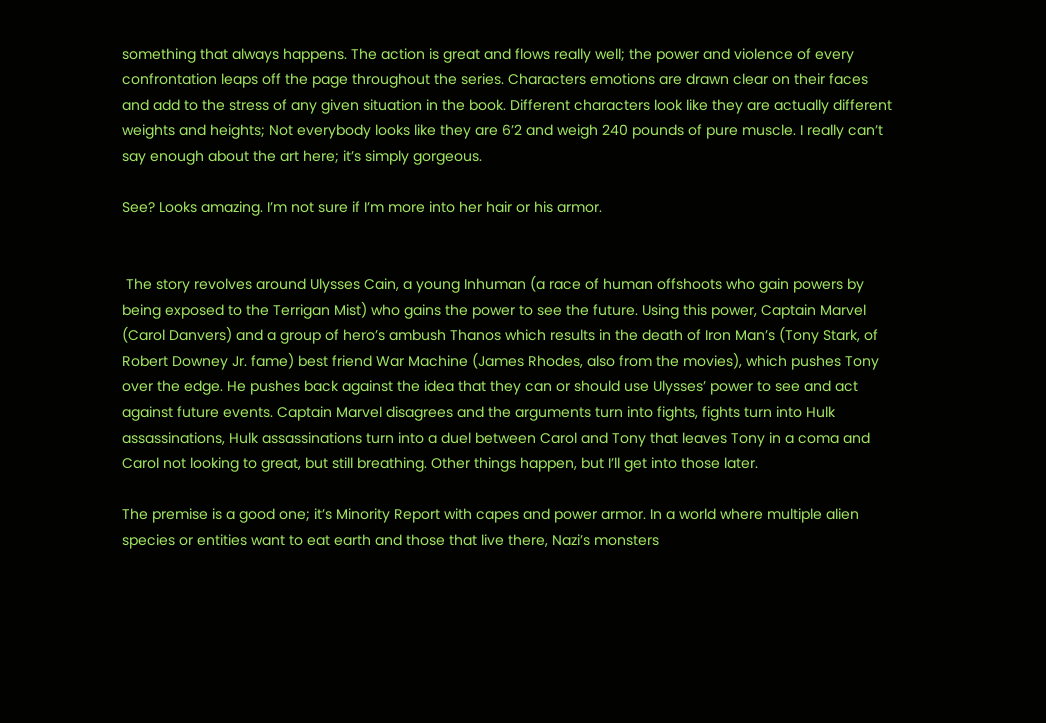something that always happens. The action is great and flows really well; the power and violence of every confrontation leaps off the page throughout the series. Characters emotions are drawn clear on their faces and add to the stress of any given situation in the book. Different characters look like they are actually different weights and heights; Not everybody looks like they are 6’2 and weigh 240 pounds of pure muscle. I really can’t say enough about the art here; it’s simply gorgeous.

See? Looks amazing. I’m not sure if I’m more into her hair or his armor.


 The story revolves around Ulysses Cain, a young Inhuman (a race of human offshoots who gain powers by being exposed to the Terrigan Mist) who gains the power to see the future. Using this power, Captain Marvel (Carol Danvers) and a group of hero’s ambush Thanos which results in the death of Iron Man’s (Tony Stark, of Robert Downey Jr. fame) best friend War Machine (James Rhodes, also from the movies), which pushes Tony over the edge. He pushes back against the idea that they can or should use Ulysses’ power to see and act against future events. Captain Marvel disagrees and the arguments turn into fights, fights turn into Hulk assassinations, Hulk assassinations turn into a duel between Carol and Tony that leaves Tony in a coma and Carol not looking to great, but still breathing. Other things happen, but I’ll get into those later.

The premise is a good one; it’s Minority Report with capes and power armor. In a world where multiple alien species or entities want to eat earth and those that live there, Nazi’s monsters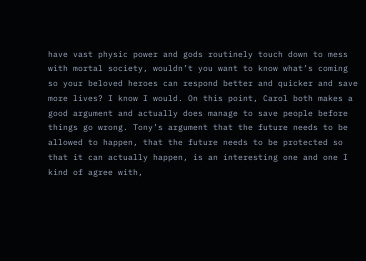have vast physic power and gods routinely touch down to mess with mortal society, wouldn’t you want to know what’s coming so your beloved heroes can respond better and quicker and save more lives? I know I would. On this point, Carol both makes a good argument and actually does manage to save people before things go wrong. Tony’s argument that the future needs to be allowed to happen, that the future needs to be protected so that it can actually happen, is an interesting one and one I kind of agree with,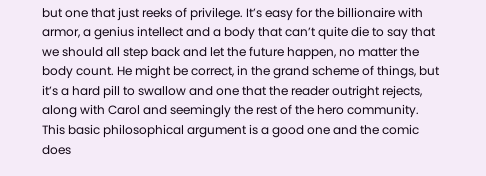but one that just reeks of privilege. It’s easy for the billionaire with armor, a genius intellect and a body that can’t quite die to say that we should all step back and let the future happen, no matter the body count. He might be correct, in the grand scheme of things, but it’s a hard pill to swallow and one that the reader outright rejects, along with Carol and seemingly the rest of the hero community. This basic philosophical argument is a good one and the comic does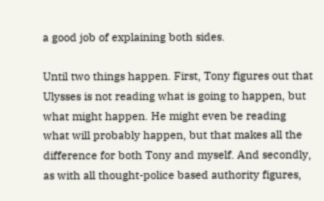a good job of explaining both sides.

Until two things happen. First, Tony figures out that Ulysses is not reading what is going to happen, but what might happen. He might even be reading what will probably happen, but that makes all the difference for both Tony and myself. And secondly, as with all thought-police based authority figures,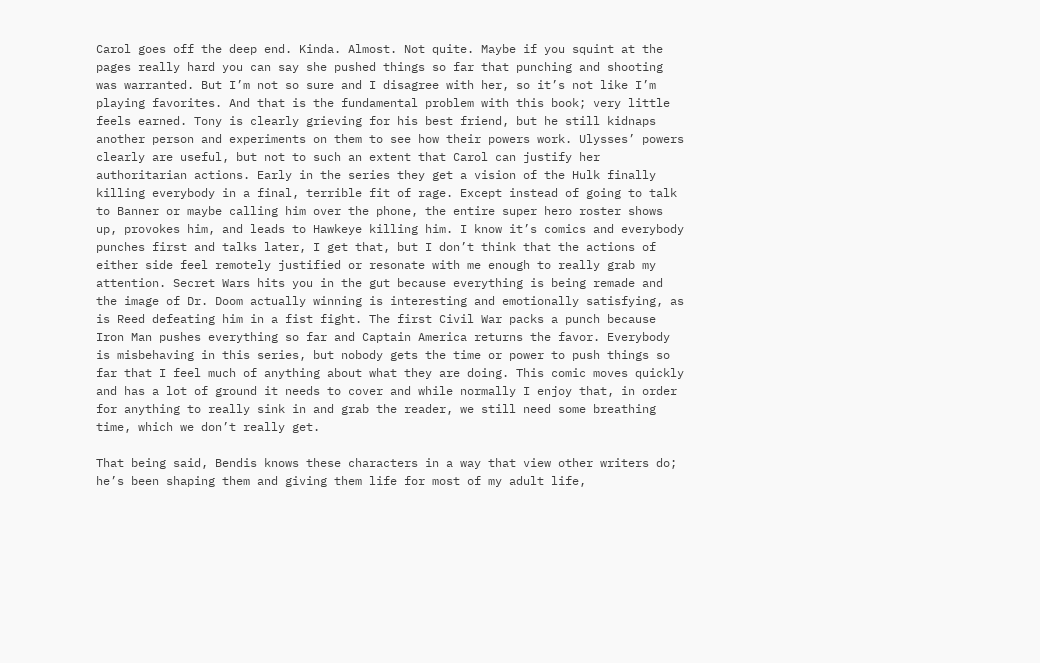Carol goes off the deep end. Kinda. Almost. Not quite. Maybe if you squint at the pages really hard you can say she pushed things so far that punching and shooting was warranted. But I’m not so sure and I disagree with her, so it’s not like I’m playing favorites. And that is the fundamental problem with this book; very little feels earned. Tony is clearly grieving for his best friend, but he still kidnaps another person and experiments on them to see how their powers work. Ulysses’ powers clearly are useful, but not to such an extent that Carol can justify her authoritarian actions. Early in the series they get a vision of the Hulk finally killing everybody in a final, terrible fit of rage. Except instead of going to talk to Banner or maybe calling him over the phone, the entire super hero roster shows up, provokes him, and leads to Hawkeye killing him. I know it’s comics and everybody punches first and talks later, I get that, but I don’t think that the actions of either side feel remotely justified or resonate with me enough to really grab my attention. Secret Wars hits you in the gut because everything is being remade and the image of Dr. Doom actually winning is interesting and emotionally satisfying, as is Reed defeating him in a fist fight. The first Civil War packs a punch because Iron Man pushes everything so far and Captain America returns the favor. Everybody is misbehaving in this series, but nobody gets the time or power to push things so far that I feel much of anything about what they are doing. This comic moves quickly and has a lot of ground it needs to cover and while normally I enjoy that, in order for anything to really sink in and grab the reader, we still need some breathing time, which we don’t really get.

That being said, Bendis knows these characters in a way that view other writers do; he’s been shaping them and giving them life for most of my adult life,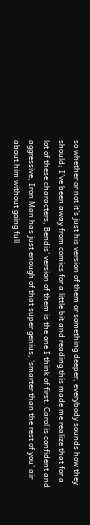so whether or not it’s just his version of them or something deeper, everybody sounds how they should; I’ve been away from comics for a little bit and reading this made me realize that for a lot of these characters, Bendis’ version of them is the one I think of first. Carol is confident and aggressive, Iron Man has just enough of that super genius, ‘smarter than the rest of you’ air about him without going full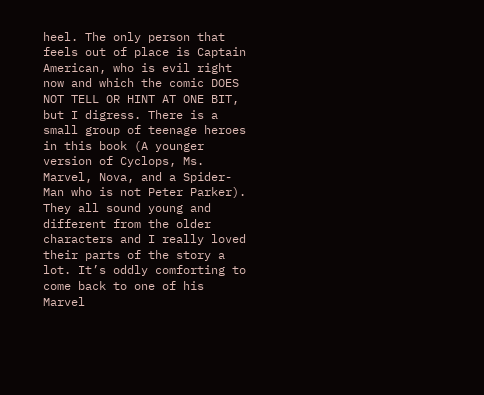heel. The only person that feels out of place is Captain American, who is evil right now and which the comic DOES NOT TELL OR HINT AT ONE BIT, but I digress. There is a small group of teenage heroes in this book (A younger version of Cyclops, Ms. Marvel, Nova, and a Spider-Man who is not Peter Parker). They all sound young and different from the older characters and I really loved their parts of the story a lot. It’s oddly comforting to come back to one of his Marvel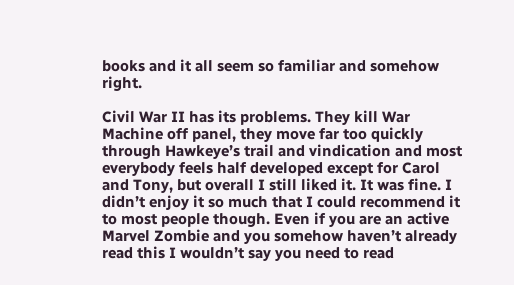books and it all seem so familiar and somehow right.

Civil War II has its problems. They kill War Machine off panel, they move far too quickly through Hawkeye’s trail and vindication and most everybody feels half developed except for Carol and Tony, but overall I still liked it. It was fine. I didn’t enjoy it so much that I could recommend it to most people though. Even if you are an active Marvel Zombie and you somehow haven’t already read this I wouldn’t say you need to read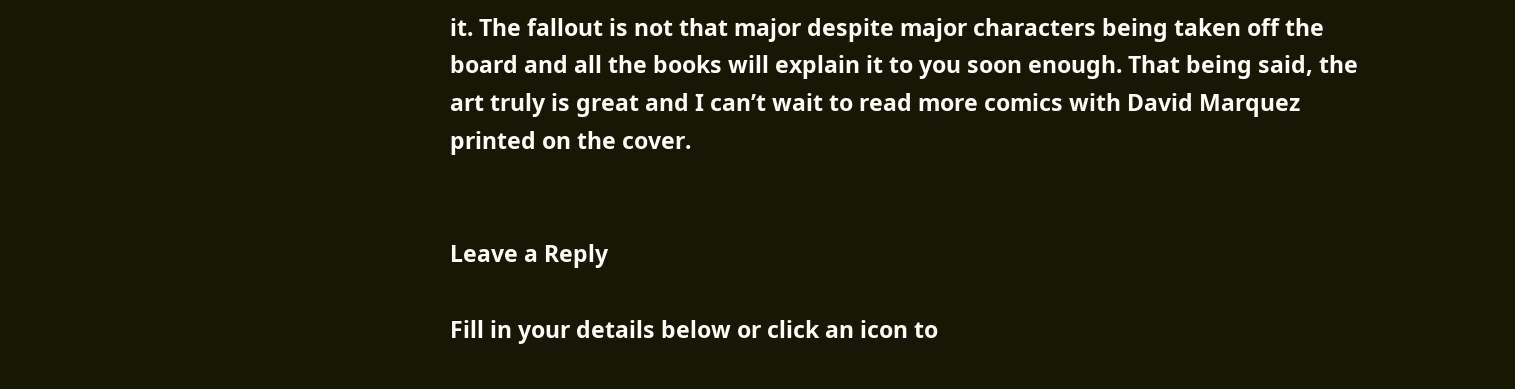it. The fallout is not that major despite major characters being taken off the board and all the books will explain it to you soon enough. That being said, the art truly is great and I can’t wait to read more comics with David Marquez printed on the cover.


Leave a Reply

Fill in your details below or click an icon to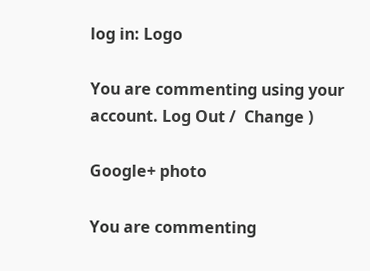log in: Logo

You are commenting using your account. Log Out /  Change )

Google+ photo

You are commenting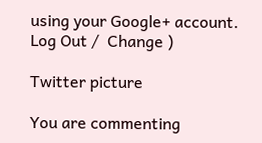using your Google+ account. Log Out /  Change )

Twitter picture

You are commenting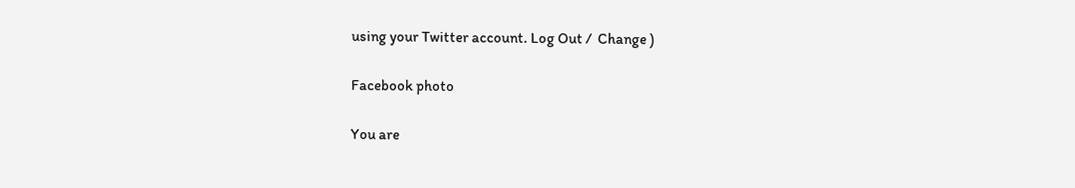using your Twitter account. Log Out /  Change )

Facebook photo

You are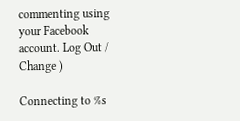commenting using your Facebook account. Log Out /  Change )

Connecting to %s